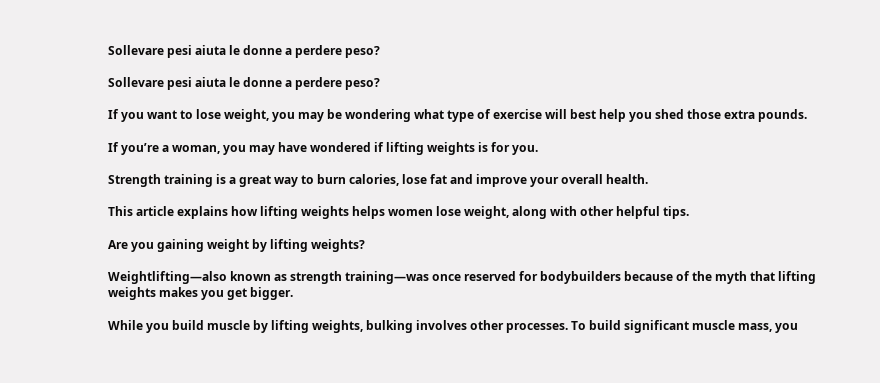Sollevare pesi aiuta le donne a perdere peso?

Sollevare pesi aiuta le donne a perdere peso?

If you want to lose weight, you may be wondering what type of exercise will best help you shed those extra pounds.

If you’re a woman, you may have wondered if lifting weights is for you.

Strength training is a great way to burn calories, lose fat and improve your overall health.

This article explains how lifting weights helps women lose weight, along with other helpful tips.

Are you gaining weight by lifting weights?

Weightlifting—also known as strength training—was once reserved for bodybuilders because of the myth that lifting weights makes you get bigger.

While you build muscle by lifting weights, bulking involves other processes. To build significant muscle mass, you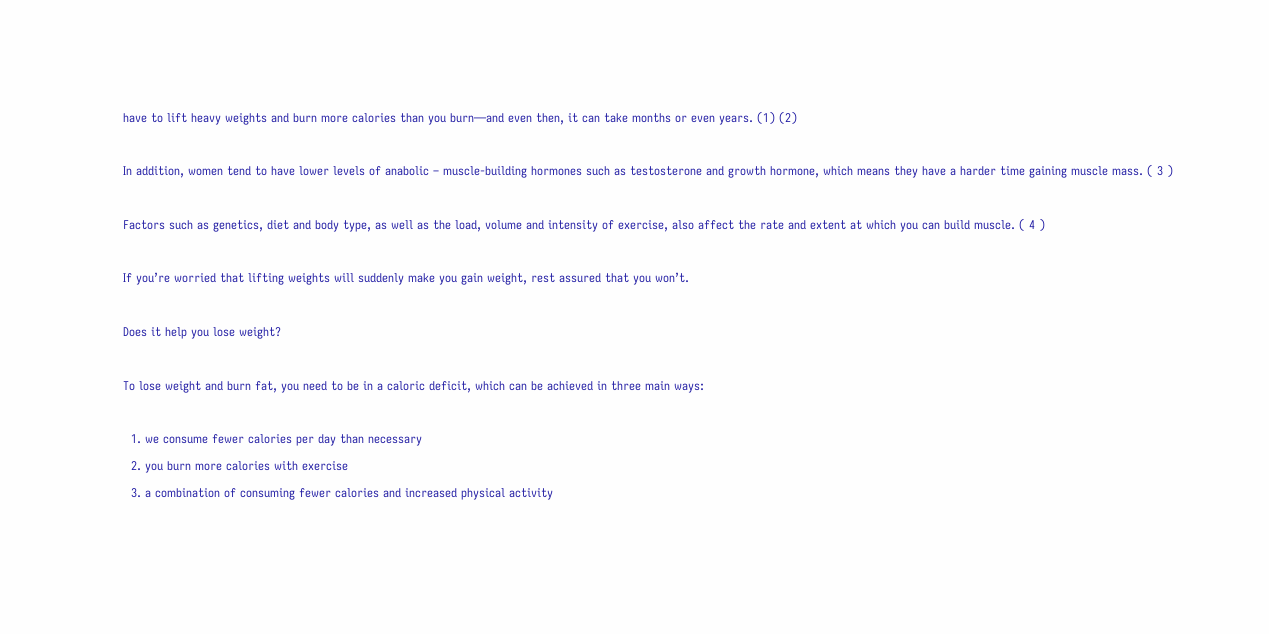have to lift heavy weights and burn more calories than you burn—and even then, it can take months or even years. (1) (2)

In addition, women tend to have lower levels of anabolic – muscle-building hormones such as testosterone and growth hormone, which means they have a harder time gaining muscle mass. ( 3 )

Factors such as genetics, diet and body type, as well as the load, volume and intensity of exercise, also affect the rate and extent at which you can build muscle. ( 4 )

If you’re worried that lifting weights will suddenly make you gain weight, rest assured that you won’t.

Does it help you lose weight?

To lose weight and burn fat, you need to be in a caloric deficit, which can be achieved in three main ways:

  1. we consume fewer calories per day than necessary
  2. you burn more calories with exercise
  3. a combination of consuming fewer calories and increased physical activity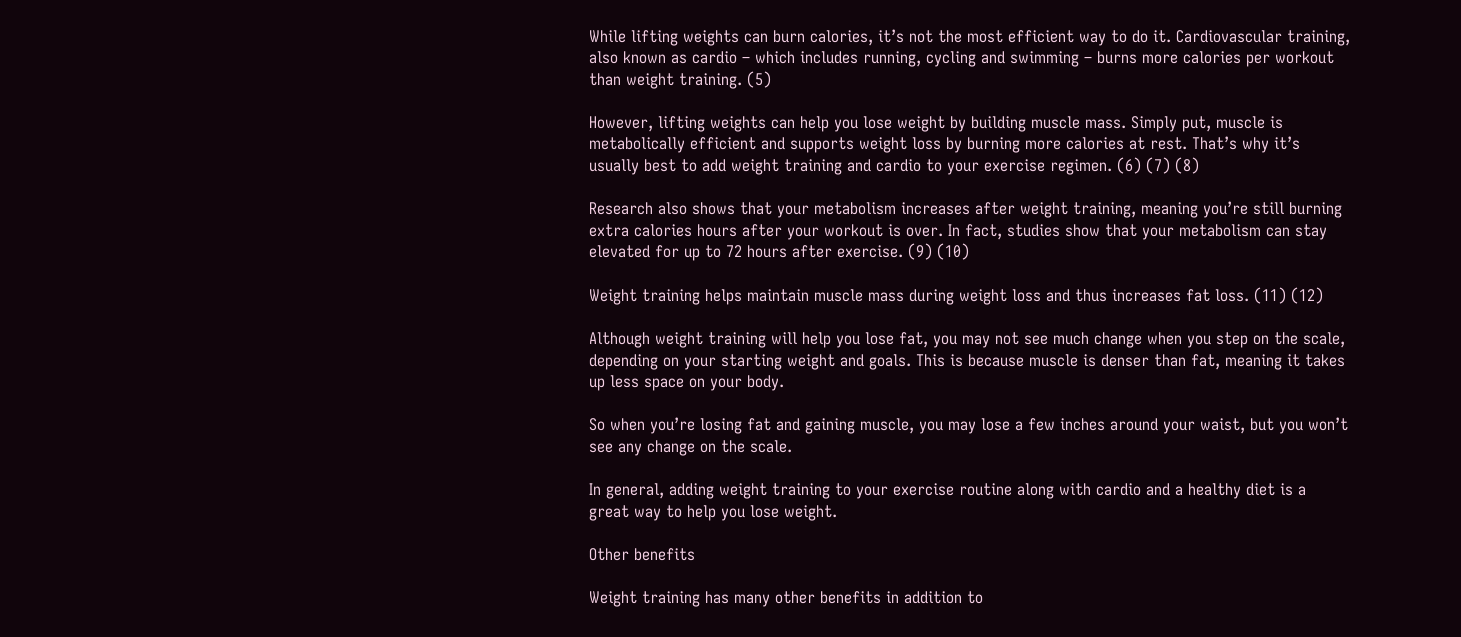While lifting weights can burn calories, it’s not the most efficient way to do it. Cardiovascular training, also known as cardio – which includes running, cycling and swimming – burns more calories per workout than weight training. (5)

However, lifting weights can help you lose weight by building muscle mass. Simply put, muscle is metabolically efficient and supports weight loss by burning more calories at rest. That’s why it’s usually best to add weight training and cardio to your exercise regimen. (6) (7) (8)

Research also shows that your metabolism increases after weight training, meaning you’re still burning extra calories hours after your workout is over. In fact, studies show that your metabolism can stay elevated for up to 72 hours after exercise. (9) (10)

Weight training helps maintain muscle mass during weight loss and thus increases fat loss. (11) (12)

Although weight training will help you lose fat, you may not see much change when you step on the scale, depending on your starting weight and goals. This is because muscle is denser than fat, meaning it takes up less space on your body.

So when you’re losing fat and gaining muscle, you may lose a few inches around your waist, but you won’t see any change on the scale.

In general, adding weight training to your exercise routine along with cardio and a healthy diet is a great way to help you lose weight.

Other benefits

Weight training has many other benefits in addition to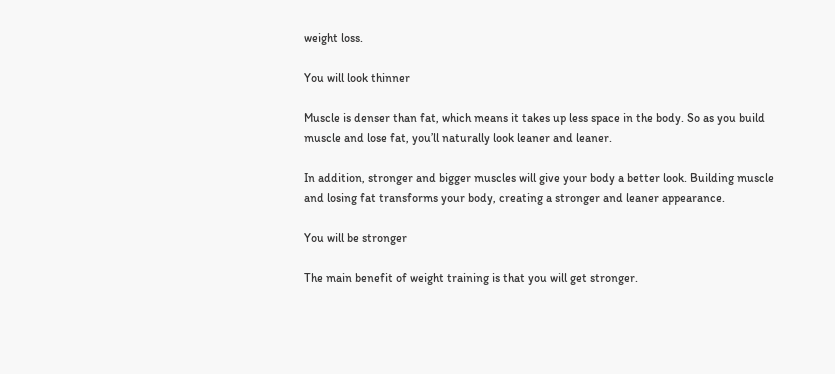weight loss.

You will look thinner

Muscle is denser than fat, which means it takes up less space in the body. So as you build muscle and lose fat, you’ll naturally look leaner and leaner.

In addition, stronger and bigger muscles will give your body a better look. Building muscle and losing fat transforms your body, creating a stronger and leaner appearance.

You will be stronger

The main benefit of weight training is that you will get stronger.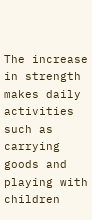The increase in strength makes daily activities such as carrying goods and playing with children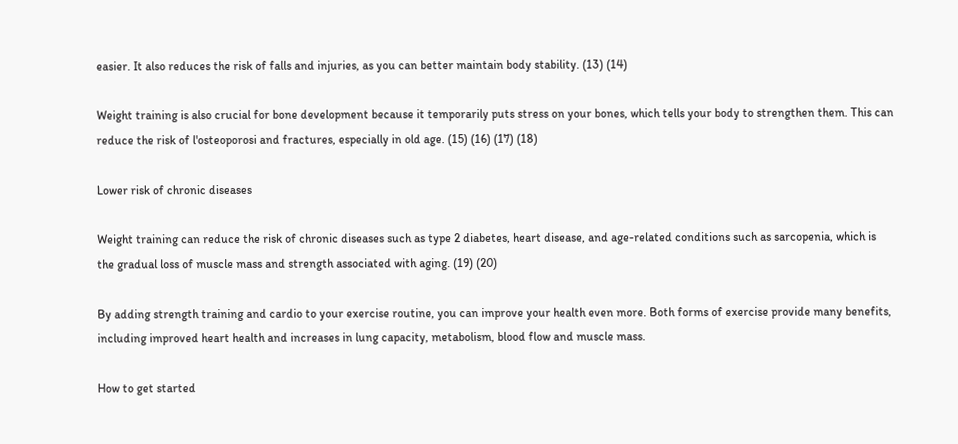easier. It also reduces the risk of falls and injuries, as you can better maintain body stability. (13) (14)

Weight training is also crucial for bone development because it temporarily puts stress on your bones, which tells your body to strengthen them. This can reduce the risk of l'osteoporosi and fractures, especially in old age. (15) (16) (17) (18)

Lower risk of chronic diseases

Weight training can reduce the risk of chronic diseases such as type 2 diabetes, heart disease, and age-related conditions such as sarcopenia, which is the gradual loss of muscle mass and strength associated with aging. (19) (20)

By adding strength training and cardio to your exercise routine, you can improve your health even more. Both forms of exercise provide many benefits, including improved heart health and increases in lung capacity, metabolism, blood flow and muscle mass.

How to get started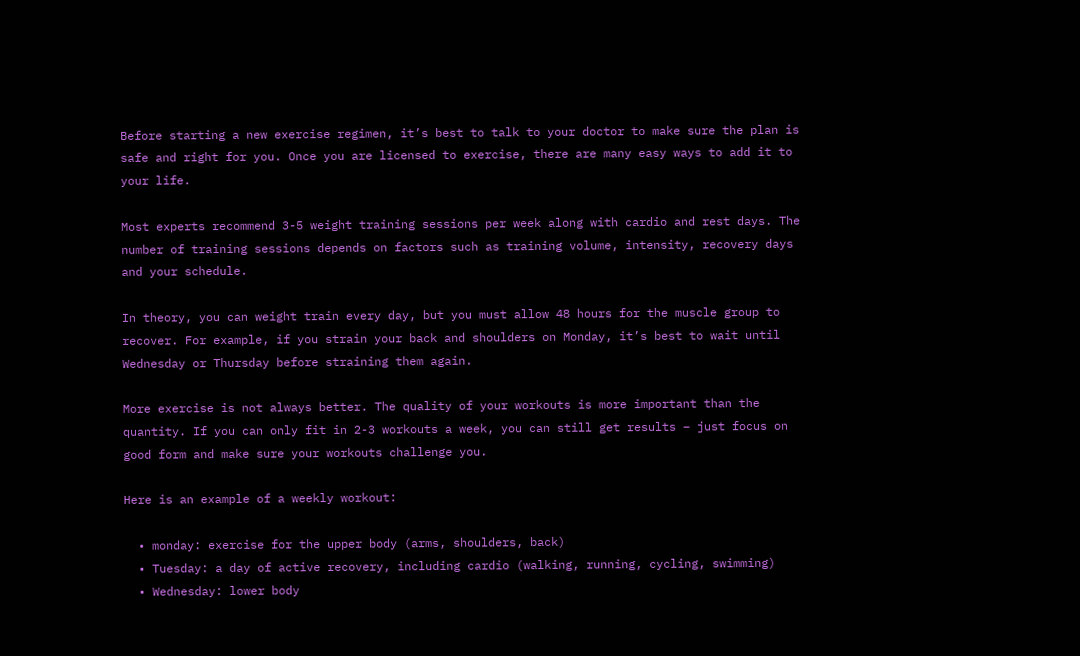Before starting a new exercise regimen, it’s best to talk to your doctor to make sure the plan is safe and right for you. Once you are licensed to exercise, there are many easy ways to add it to your life.

Most experts recommend 3-5 weight training sessions per week along with cardio and rest days. The number of training sessions depends on factors such as training volume, intensity, recovery days and your schedule.

In theory, you can weight train every day, but you must allow 48 hours for the muscle group to recover. For example, if you strain your back and shoulders on Monday, it’s best to wait until Wednesday or Thursday before straining them again.

More exercise is not always better. The quality of your workouts is more important than the quantity. If you can only fit in 2-3 workouts a week, you can still get results – just focus on good form and make sure your workouts challenge you.

Here is an example of a weekly workout:

  • monday: exercise for the upper body (arms, shoulders, back)
  • Tuesday: a day of active recovery, including cardio (walking, running, cycling, swimming)
  • Wednesday: lower body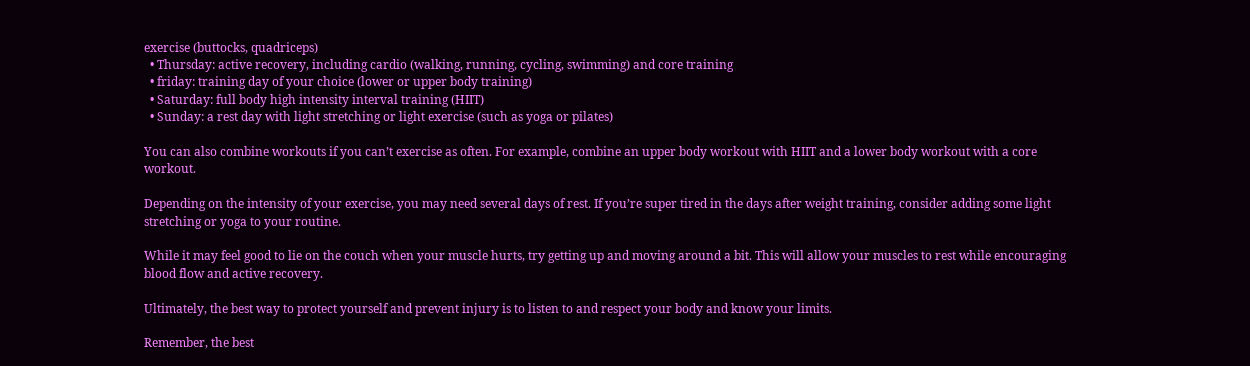exercise (buttocks, quadriceps)
  • Thursday: active recovery, including cardio (walking, running, cycling, swimming) and core training
  • friday: training day of your choice (lower or upper body training)
  • Saturday: full body high intensity interval training (HIIT)
  • Sunday: a rest day with light stretching or light exercise (such as yoga or pilates)

You can also combine workouts if you can’t exercise as often. For example, combine an upper body workout with HIIT and a lower body workout with a core workout.

Depending on the intensity of your exercise, you may need several days of rest. If you’re super tired in the days after weight training, consider adding some light stretching or yoga to your routine.

While it may feel good to lie on the couch when your muscle hurts, try getting up and moving around a bit. This will allow your muscles to rest while encouraging blood flow and active recovery.

Ultimately, the best way to protect yourself and prevent injury is to listen to and respect your body and know your limits.

Remember, the best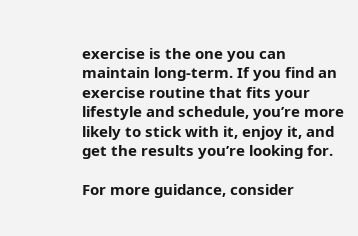exercise is the one you can maintain long-term. If you find an exercise routine that fits your lifestyle and schedule, you’re more likely to stick with it, enjoy it, and get the results you’re looking for.

For more guidance, consider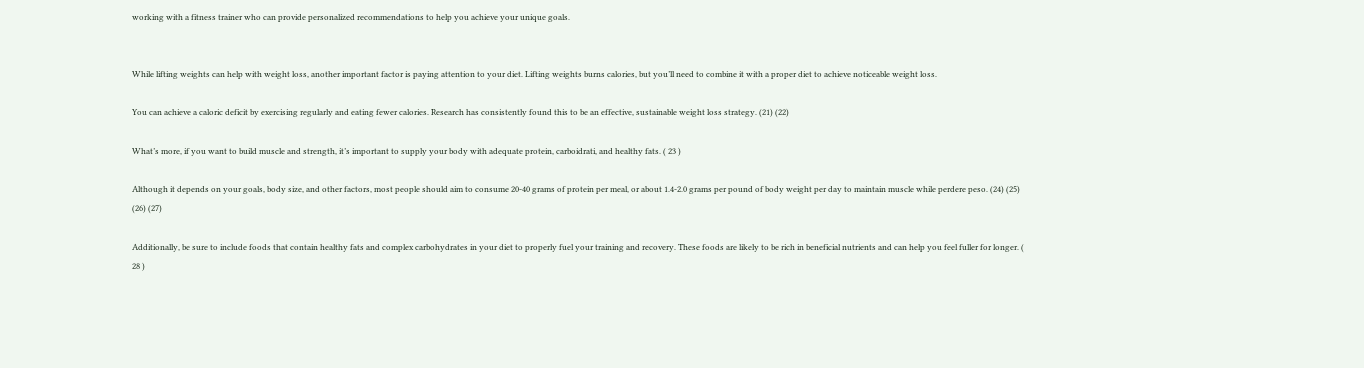working with a fitness trainer who can provide personalized recommendations to help you achieve your unique goals.


While lifting weights can help with weight loss, another important factor is paying attention to your diet. Lifting weights burns calories, but you’ll need to combine it with a proper diet to achieve noticeable weight loss.

You can achieve a caloric deficit by exercising regularly and eating fewer calories. Research has consistently found this to be an effective, sustainable weight loss strategy. (21) (22)

What’s more, if you want to build muscle and strength, it’s important to supply your body with adequate protein, carboidrati, and healthy fats. ( 23 )

Although it depends on your goals, body size, and other factors, most people should aim to consume 20-40 grams of protein per meal, or about 1.4-2.0 grams per pound of body weight per day to maintain muscle while perdere peso. (24) (25) (26) (27)

Additionally, be sure to include foods that contain healthy fats and complex carbohydrates in your diet to properly fuel your training and recovery. These foods are likely to be rich in beneficial nutrients and can help you feel fuller for longer. ( 28 )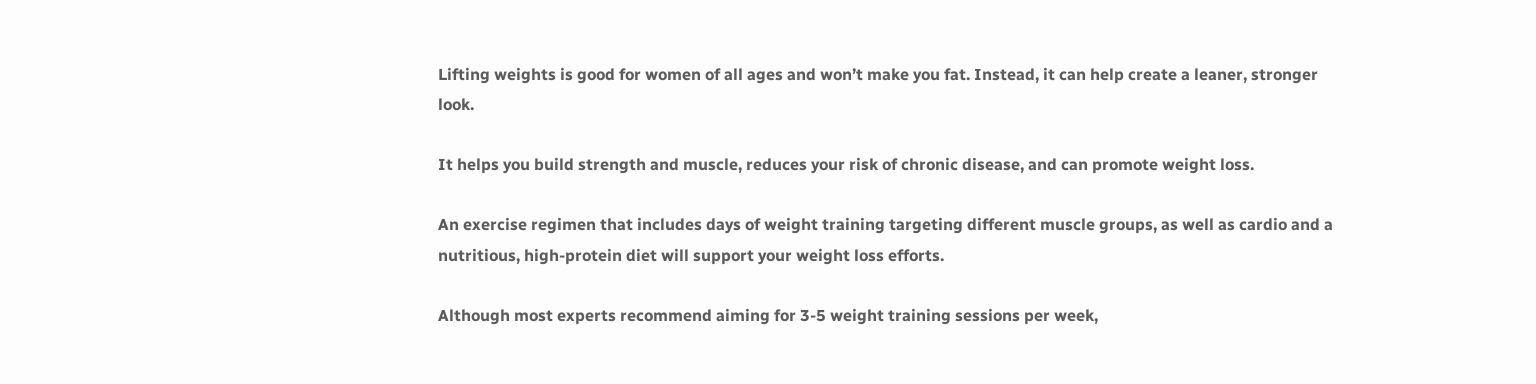Lifting weights is good for women of all ages and won’t make you fat. Instead, it can help create a leaner, stronger look.

It helps you build strength and muscle, reduces your risk of chronic disease, and can promote weight loss.

An exercise regimen that includes days of weight training targeting different muscle groups, as well as cardio and a nutritious, high-protein diet will support your weight loss efforts.

Although most experts recommend aiming for 3-5 weight training sessions per week,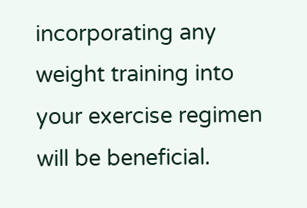incorporating any weight training into your exercise regimen will be beneficial.